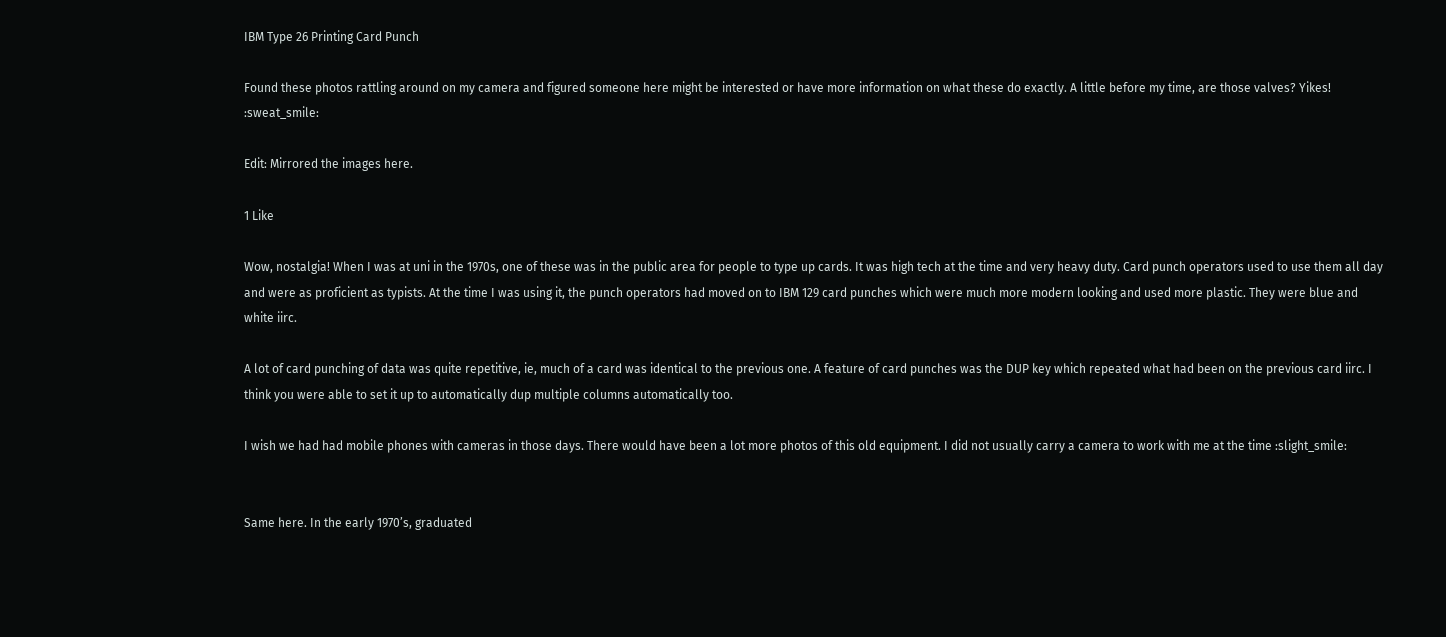IBM Type 26 Printing Card Punch

Found these photos rattling around on my camera and figured someone here might be interested or have more information on what these do exactly. A little before my time, are those valves? Yikes! :sweat_smile:

Edit: Mirrored the images here.

1 Like

Wow, nostalgia! When I was at uni in the 1970s, one of these was in the public area for people to type up cards. It was high tech at the time and very heavy duty. Card punch operators used to use them all day and were as proficient as typists. At the time I was using it, the punch operators had moved on to IBM 129 card punches which were much more modern looking and used more plastic. They were blue and white iirc.

A lot of card punching of data was quite repetitive, ie, much of a card was identical to the previous one. A feature of card punches was the DUP key which repeated what had been on the previous card iirc. I think you were able to set it up to automatically dup multiple columns automatically too.

I wish we had had mobile phones with cameras in those days. There would have been a lot more photos of this old equipment. I did not usually carry a camera to work with me at the time :slight_smile:


Same here. In the early 1970’s, graduated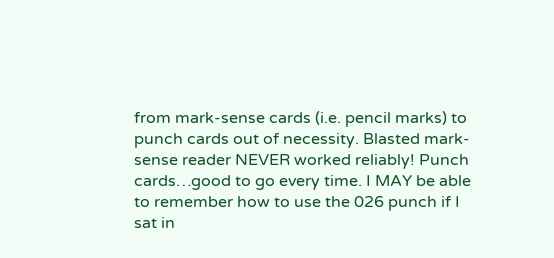from mark-sense cards (i.e. pencil marks) to punch cards out of necessity. Blasted mark-sense reader NEVER worked reliably! Punch cards…good to go every time. I MAY be able to remember how to use the 026 punch if I sat in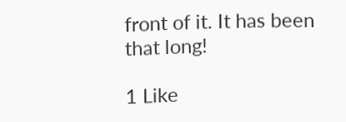front of it. It has been that long!

1 Like